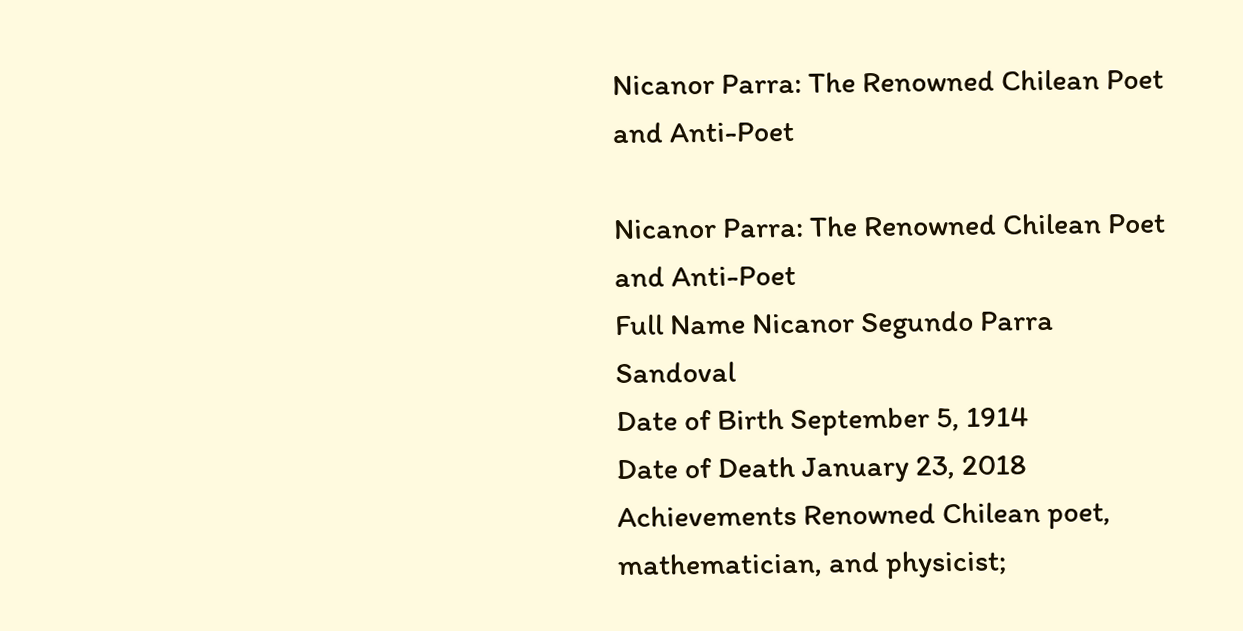Nicanor Parra: The Renowned Chilean Poet and Anti-Poet

Nicanor Parra: The Renowned Chilean Poet and Anti-Poet
Full Name Nicanor Segundo Parra Sandoval
Date of Birth September 5, 1914
Date of Death January 23, 2018
Achievements Renowned Chilean poet, mathematician, and physicist;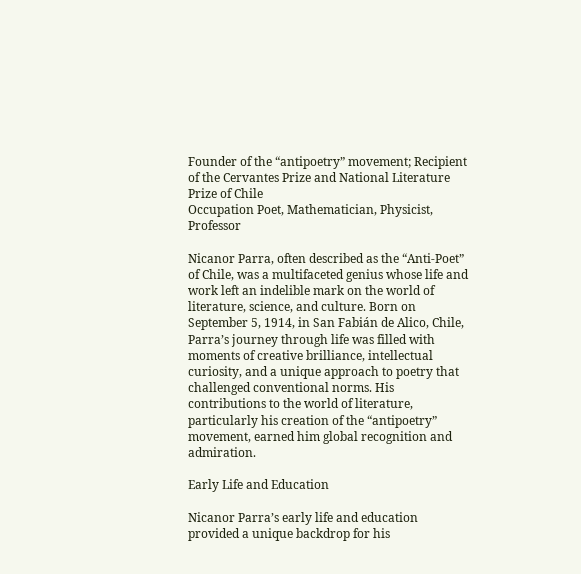Founder of the “antipoetry” movement; Recipient of the Cervantes Prize and National Literature Prize of Chile
Occupation Poet, Mathematician, Physicist, Professor

Nicanor Parra, often described as the “Anti-Poet” of Chile, was a multifaceted genius whose life and work left an indelible mark on the world of literature, science, and culture. Born on September 5, 1914, in San Fabián de Alico, Chile, Parra’s journey through life was filled with moments of creative brilliance, intellectual curiosity, and a unique approach to poetry that challenged conventional norms. His contributions to the world of literature, particularly his creation of the “antipoetry” movement, earned him global recognition and admiration.

Early Life and Education

Nicanor Parra’s early life and education provided a unique backdrop for his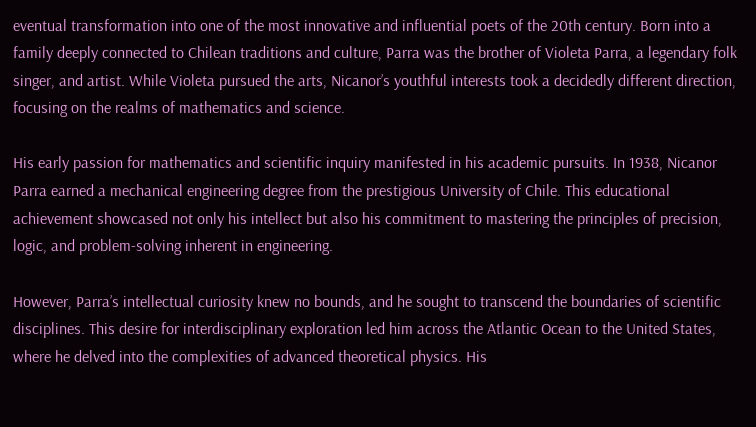eventual transformation into one of the most innovative and influential poets of the 20th century. Born into a family deeply connected to Chilean traditions and culture, Parra was the brother of Violeta Parra, a legendary folk singer, and artist. While Violeta pursued the arts, Nicanor’s youthful interests took a decidedly different direction, focusing on the realms of mathematics and science.

His early passion for mathematics and scientific inquiry manifested in his academic pursuits. In 1938, Nicanor Parra earned a mechanical engineering degree from the prestigious University of Chile. This educational achievement showcased not only his intellect but also his commitment to mastering the principles of precision, logic, and problem-solving inherent in engineering.

However, Parra’s intellectual curiosity knew no bounds, and he sought to transcend the boundaries of scientific disciplines. This desire for interdisciplinary exploration led him across the Atlantic Ocean to the United States, where he delved into the complexities of advanced theoretical physics. His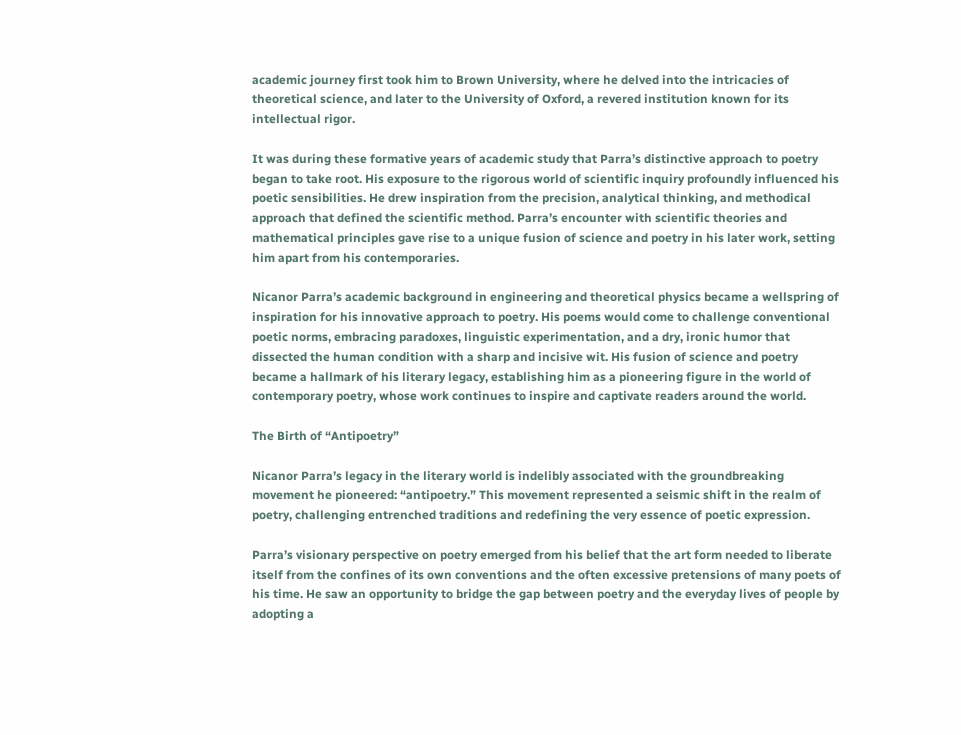academic journey first took him to Brown University, where he delved into the intricacies of theoretical science, and later to the University of Oxford, a revered institution known for its intellectual rigor.

It was during these formative years of academic study that Parra’s distinctive approach to poetry began to take root. His exposure to the rigorous world of scientific inquiry profoundly influenced his poetic sensibilities. He drew inspiration from the precision, analytical thinking, and methodical approach that defined the scientific method. Parra’s encounter with scientific theories and mathematical principles gave rise to a unique fusion of science and poetry in his later work, setting him apart from his contemporaries.

Nicanor Parra’s academic background in engineering and theoretical physics became a wellspring of inspiration for his innovative approach to poetry. His poems would come to challenge conventional poetic norms, embracing paradoxes, linguistic experimentation, and a dry, ironic humor that dissected the human condition with a sharp and incisive wit. His fusion of science and poetry became a hallmark of his literary legacy, establishing him as a pioneering figure in the world of contemporary poetry, whose work continues to inspire and captivate readers around the world.

The Birth of “Antipoetry”

Nicanor Parra’s legacy in the literary world is indelibly associated with the groundbreaking movement he pioneered: “antipoetry.” This movement represented a seismic shift in the realm of poetry, challenging entrenched traditions and redefining the very essence of poetic expression.

Parra’s visionary perspective on poetry emerged from his belief that the art form needed to liberate itself from the confines of its own conventions and the often excessive pretensions of many poets of his time. He saw an opportunity to bridge the gap between poetry and the everyday lives of people by adopting a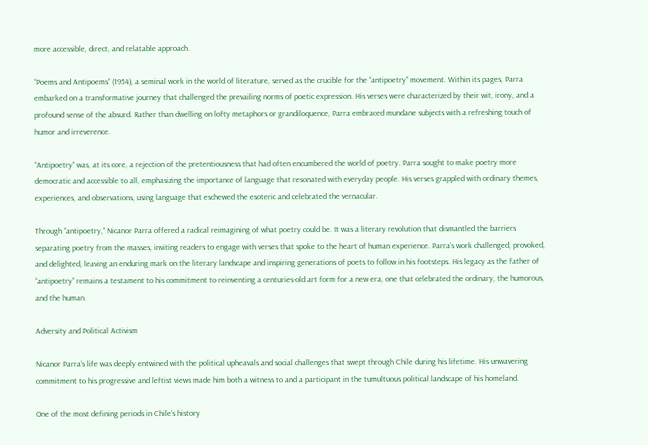more accessible, direct, and relatable approach.

“Poems and Antipoems” (1954), a seminal work in the world of literature, served as the crucible for the “antipoetry” movement. Within its pages, Parra embarked on a transformative journey that challenged the prevailing norms of poetic expression. His verses were characterized by their wit, irony, and a profound sense of the absurd. Rather than dwelling on lofty metaphors or grandiloquence, Parra embraced mundane subjects with a refreshing touch of humor and irreverence.

“Antipoetry” was, at its core, a rejection of the pretentiousness that had often encumbered the world of poetry. Parra sought to make poetry more democratic and accessible to all, emphasizing the importance of language that resonated with everyday people. His verses grappled with ordinary themes, experiences, and observations, using language that eschewed the esoteric and celebrated the vernacular.

Through “antipoetry,” Nicanor Parra offered a radical reimagining of what poetry could be. It was a literary revolution that dismantled the barriers separating poetry from the masses, inviting readers to engage with verses that spoke to the heart of human experience. Parra’s work challenged, provoked, and delighted, leaving an enduring mark on the literary landscape and inspiring generations of poets to follow in his footsteps. His legacy as the father of “antipoetry” remains a testament to his commitment to reinventing a centuries-old art form for a new era, one that celebrated the ordinary, the humorous, and the human.

Adversity and Political Activism

Nicanor Parra’s life was deeply entwined with the political upheavals and social challenges that swept through Chile during his lifetime. His unwavering commitment to his progressive and leftist views made him both a witness to and a participant in the tumultuous political landscape of his homeland.

One of the most defining periods in Chile’s history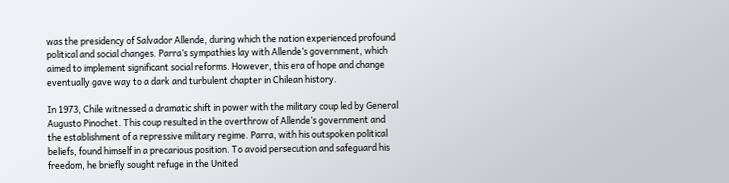was the presidency of Salvador Allende, during which the nation experienced profound political and social changes. Parra’s sympathies lay with Allende’s government, which aimed to implement significant social reforms. However, this era of hope and change eventually gave way to a dark and turbulent chapter in Chilean history.

In 1973, Chile witnessed a dramatic shift in power with the military coup led by General Augusto Pinochet. This coup resulted in the overthrow of Allende’s government and the establishment of a repressive military regime. Parra, with his outspoken political beliefs, found himself in a precarious position. To avoid persecution and safeguard his freedom, he briefly sought refuge in the United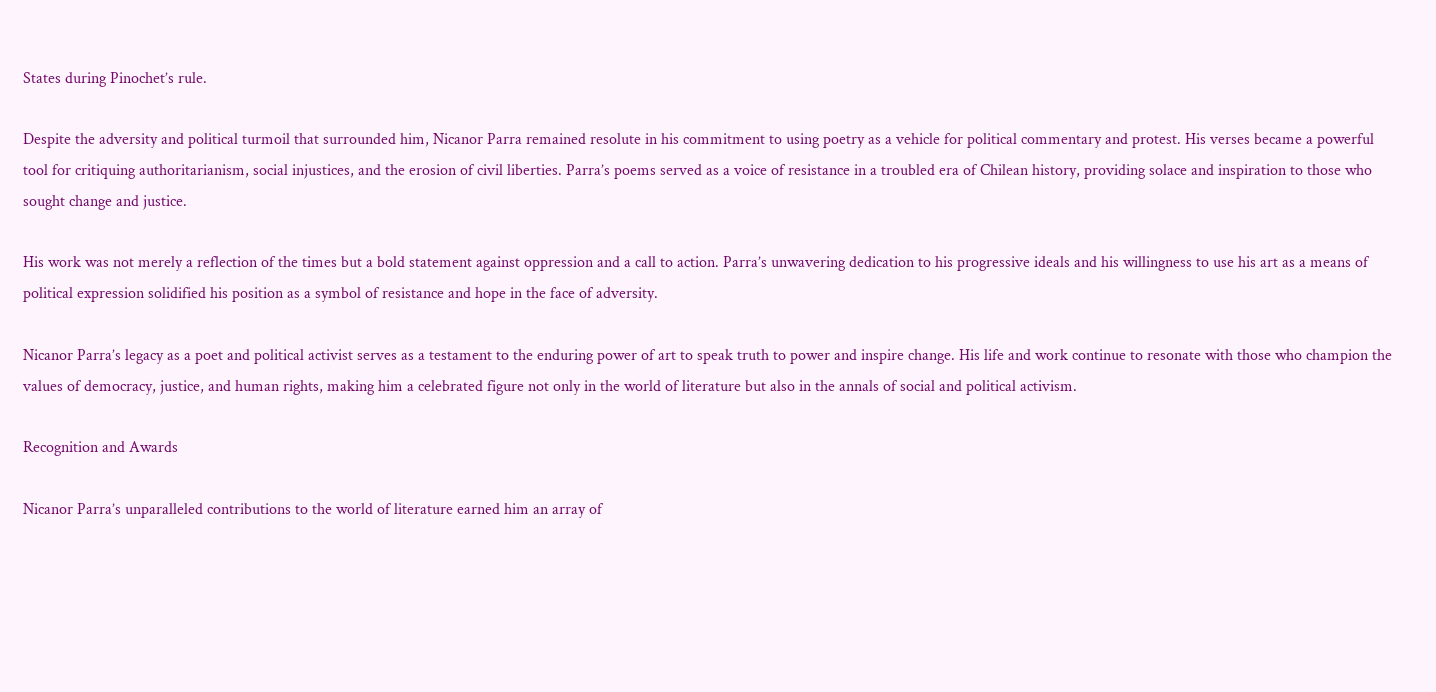States during Pinochet’s rule.

Despite the adversity and political turmoil that surrounded him, Nicanor Parra remained resolute in his commitment to using poetry as a vehicle for political commentary and protest. His verses became a powerful tool for critiquing authoritarianism, social injustices, and the erosion of civil liberties. Parra’s poems served as a voice of resistance in a troubled era of Chilean history, providing solace and inspiration to those who sought change and justice.

His work was not merely a reflection of the times but a bold statement against oppression and a call to action. Parra’s unwavering dedication to his progressive ideals and his willingness to use his art as a means of political expression solidified his position as a symbol of resistance and hope in the face of adversity.

Nicanor Parra’s legacy as a poet and political activist serves as a testament to the enduring power of art to speak truth to power and inspire change. His life and work continue to resonate with those who champion the values of democracy, justice, and human rights, making him a celebrated figure not only in the world of literature but also in the annals of social and political activism.

Recognition and Awards

Nicanor Parra’s unparalleled contributions to the world of literature earned him an array of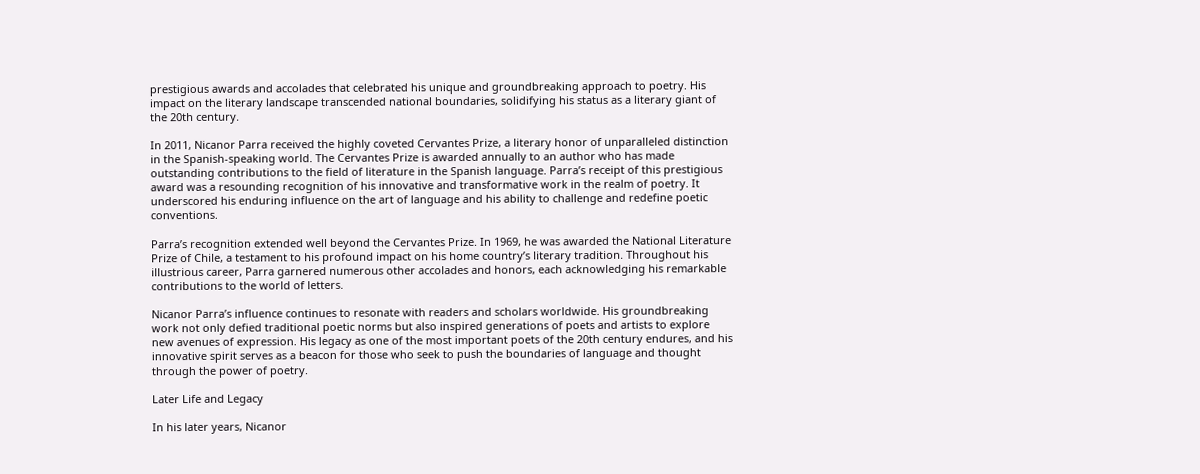prestigious awards and accolades that celebrated his unique and groundbreaking approach to poetry. His impact on the literary landscape transcended national boundaries, solidifying his status as a literary giant of the 20th century.

In 2011, Nicanor Parra received the highly coveted Cervantes Prize, a literary honor of unparalleled distinction in the Spanish-speaking world. The Cervantes Prize is awarded annually to an author who has made outstanding contributions to the field of literature in the Spanish language. Parra’s receipt of this prestigious award was a resounding recognition of his innovative and transformative work in the realm of poetry. It underscored his enduring influence on the art of language and his ability to challenge and redefine poetic conventions.

Parra’s recognition extended well beyond the Cervantes Prize. In 1969, he was awarded the National Literature Prize of Chile, a testament to his profound impact on his home country’s literary tradition. Throughout his illustrious career, Parra garnered numerous other accolades and honors, each acknowledging his remarkable contributions to the world of letters.

Nicanor Parra’s influence continues to resonate with readers and scholars worldwide. His groundbreaking work not only defied traditional poetic norms but also inspired generations of poets and artists to explore new avenues of expression. His legacy as one of the most important poets of the 20th century endures, and his innovative spirit serves as a beacon for those who seek to push the boundaries of language and thought through the power of poetry.

Later Life and Legacy

In his later years, Nicanor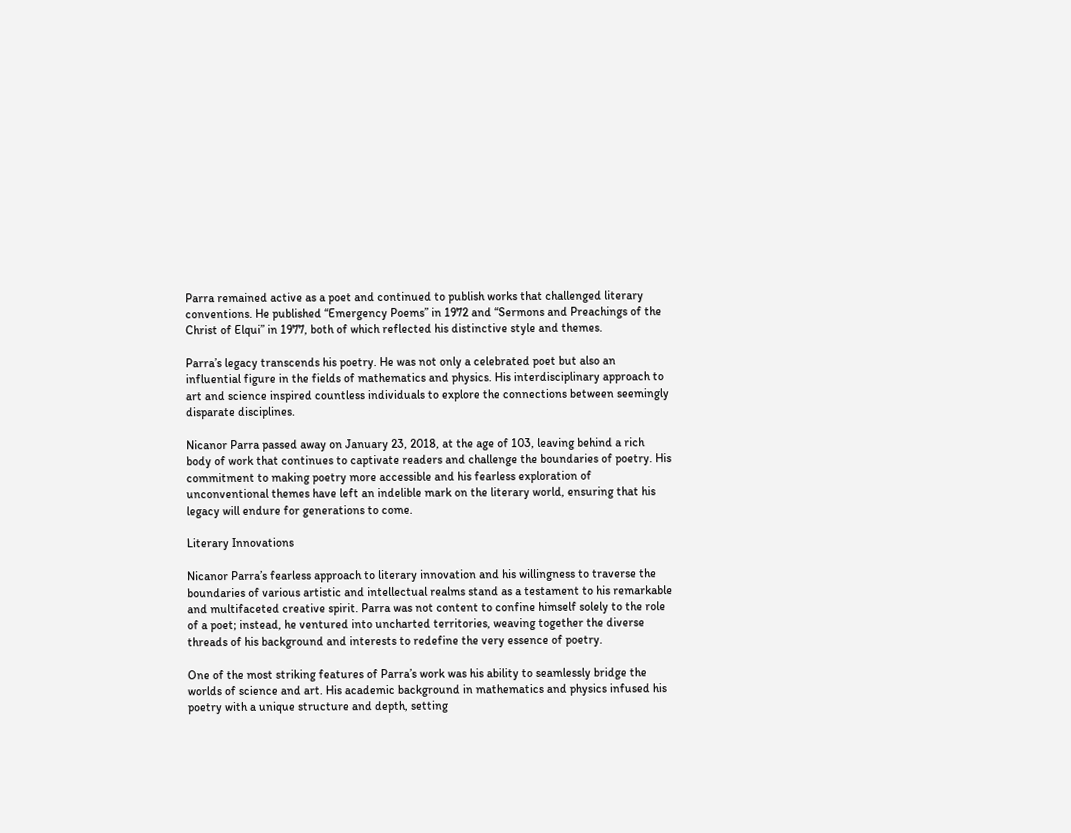Parra remained active as a poet and continued to publish works that challenged literary conventions. He published “Emergency Poems” in 1972 and “Sermons and Preachings of the Christ of Elqui” in 1977, both of which reflected his distinctive style and themes.

Parra’s legacy transcends his poetry. He was not only a celebrated poet but also an influential figure in the fields of mathematics and physics. His interdisciplinary approach to art and science inspired countless individuals to explore the connections between seemingly disparate disciplines.

Nicanor Parra passed away on January 23, 2018, at the age of 103, leaving behind a rich body of work that continues to captivate readers and challenge the boundaries of poetry. His commitment to making poetry more accessible and his fearless exploration of unconventional themes have left an indelible mark on the literary world, ensuring that his legacy will endure for generations to come.

Literary Innovations

Nicanor Parra’s fearless approach to literary innovation and his willingness to traverse the boundaries of various artistic and intellectual realms stand as a testament to his remarkable and multifaceted creative spirit. Parra was not content to confine himself solely to the role of a poet; instead, he ventured into uncharted territories, weaving together the diverse threads of his background and interests to redefine the very essence of poetry.

One of the most striking features of Parra’s work was his ability to seamlessly bridge the worlds of science and art. His academic background in mathematics and physics infused his poetry with a unique structure and depth, setting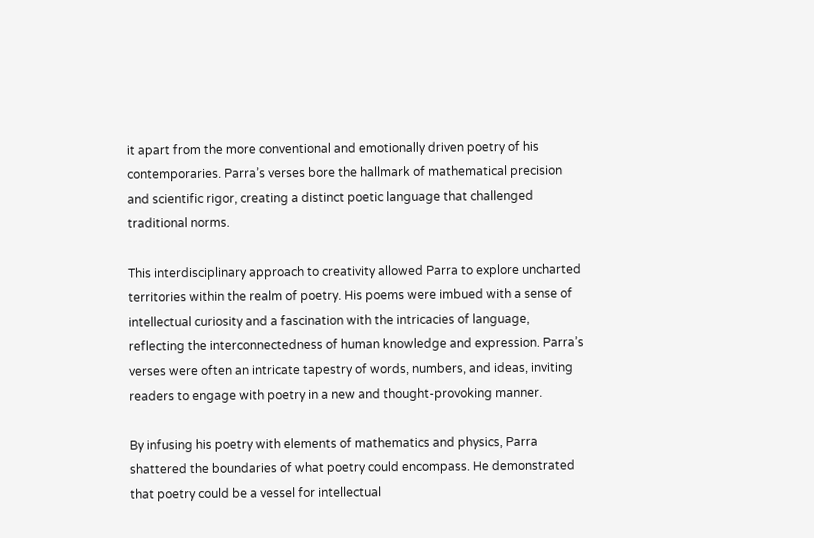it apart from the more conventional and emotionally driven poetry of his contemporaries. Parra’s verses bore the hallmark of mathematical precision and scientific rigor, creating a distinct poetic language that challenged traditional norms.

This interdisciplinary approach to creativity allowed Parra to explore uncharted territories within the realm of poetry. His poems were imbued with a sense of intellectual curiosity and a fascination with the intricacies of language, reflecting the interconnectedness of human knowledge and expression. Parra’s verses were often an intricate tapestry of words, numbers, and ideas, inviting readers to engage with poetry in a new and thought-provoking manner.

By infusing his poetry with elements of mathematics and physics, Parra shattered the boundaries of what poetry could encompass. He demonstrated that poetry could be a vessel for intellectual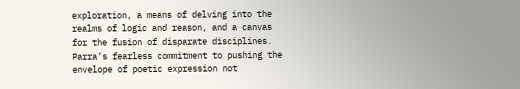exploration, a means of delving into the realms of logic and reason, and a canvas for the fusion of disparate disciplines. Parra’s fearless commitment to pushing the envelope of poetic expression not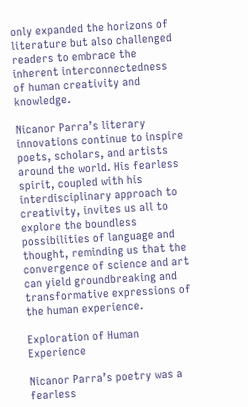only expanded the horizons of literature but also challenged readers to embrace the inherent interconnectedness of human creativity and knowledge.

Nicanor Parra’s literary innovations continue to inspire poets, scholars, and artists around the world. His fearless spirit, coupled with his interdisciplinary approach to creativity, invites us all to explore the boundless possibilities of language and thought, reminding us that the convergence of science and art can yield groundbreaking and transformative expressions of the human experience.

Exploration of Human Experience

Nicanor Parra’s poetry was a fearless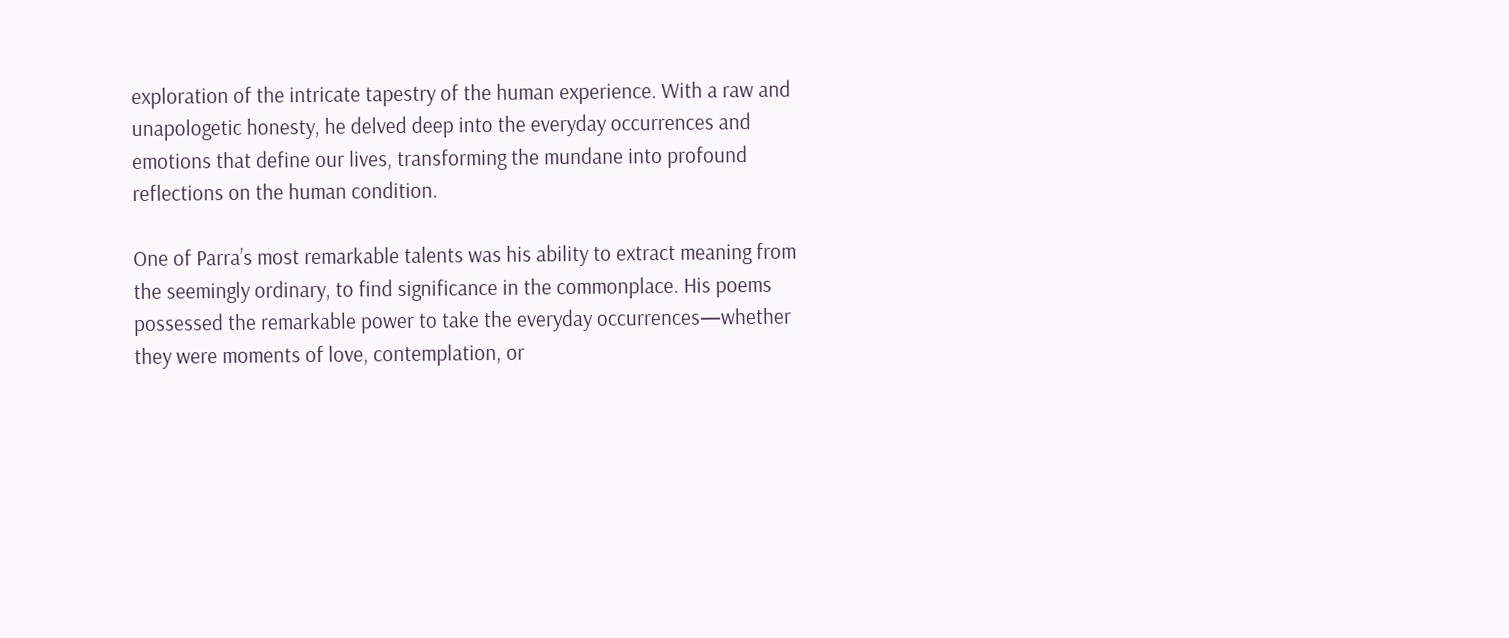exploration of the intricate tapestry of the human experience. With a raw and unapologetic honesty, he delved deep into the everyday occurrences and emotions that define our lives, transforming the mundane into profound reflections on the human condition.

One of Parra’s most remarkable talents was his ability to extract meaning from the seemingly ordinary, to find significance in the commonplace. His poems possessed the remarkable power to take the everyday occurrences—whether they were moments of love, contemplation, or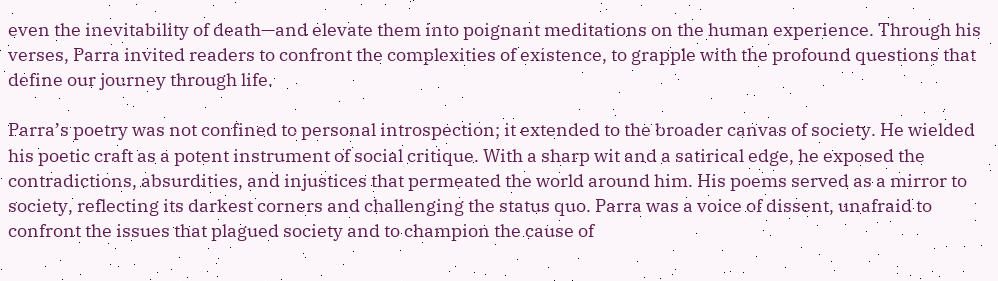even the inevitability of death—and elevate them into poignant meditations on the human experience. Through his verses, Parra invited readers to confront the complexities of existence, to grapple with the profound questions that define our journey through life.

Parra’s poetry was not confined to personal introspection; it extended to the broader canvas of society. He wielded his poetic craft as a potent instrument of social critique. With a sharp wit and a satirical edge, he exposed the contradictions, absurdities, and injustices that permeated the world around him. His poems served as a mirror to society, reflecting its darkest corners and challenging the status quo. Parra was a voice of dissent, unafraid to confront the issues that plagued society and to champion the cause of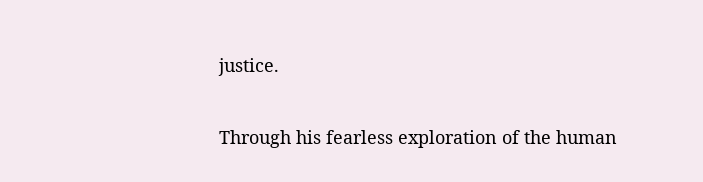justice.

Through his fearless exploration of the human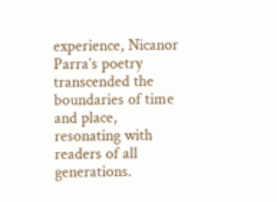experience, Nicanor Parra’s poetry transcended the boundaries of time and place, resonating with readers of all generations.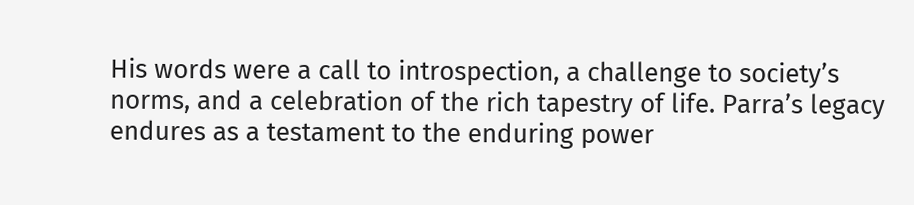His words were a call to introspection, a challenge to society’s norms, and a celebration of the rich tapestry of life. Parra’s legacy endures as a testament to the enduring power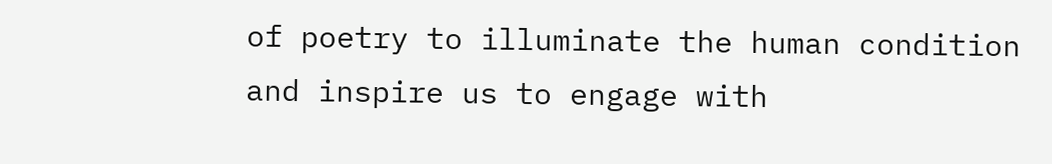of poetry to illuminate the human condition and inspire us to engage with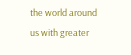the world around us with greater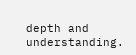depth and understanding.